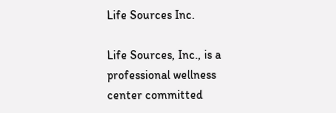Life Sources Inc.

Life Sources, Inc., is a professional wellness center committed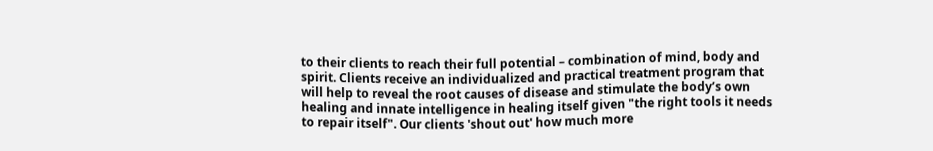to their clients to reach their full potential – combination of mind, body and spirit. Clients receive an individualized and practical treatment program that will help to reveal the root causes of disease and stimulate the body’s own healing and innate intelligence in healing itself given "the right tools it needs to repair itself". Our clients 'shout out' how much more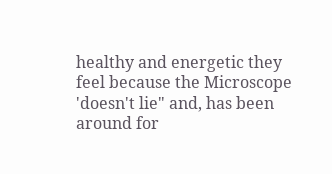healthy and energetic they feel because the Microscope 'doesn't lie" and, has been around for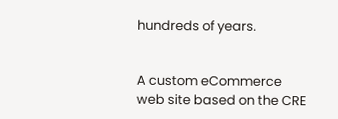hundreds of years.


A custom eCommerce web site based on the CRE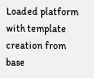Loaded platform with template creation from base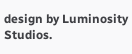design by Luminosity Studios.